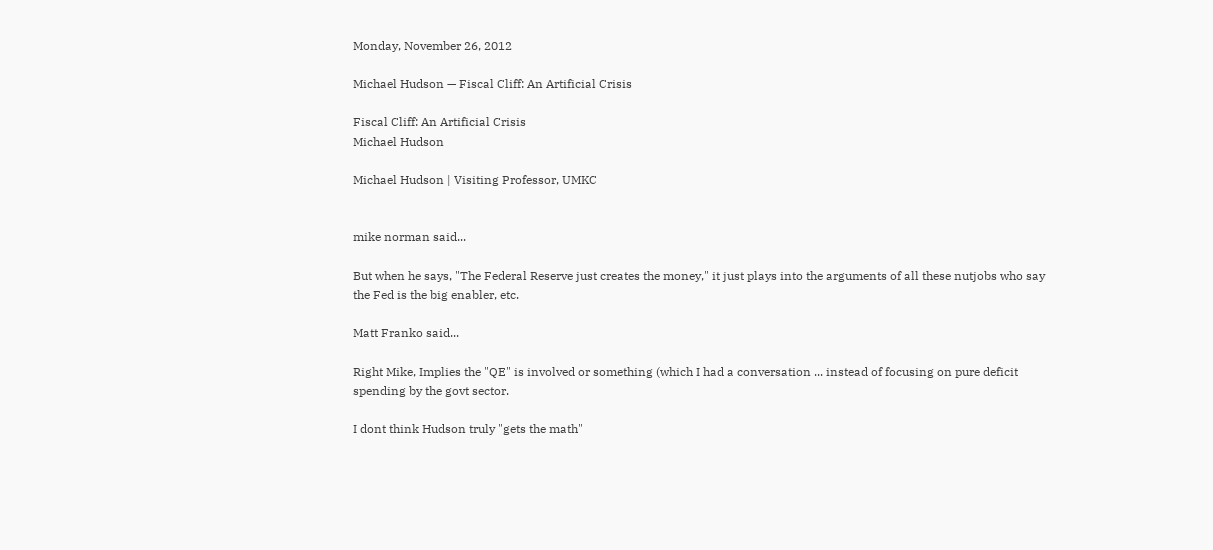Monday, November 26, 2012

Michael Hudson — Fiscal Cliff: An Artificial Crisis

Fiscal Cliff: An Artificial Crisis
Michael Hudson

Michael Hudson | Visiting Professor, UMKC


mike norman said...

But when he says, "The Federal Reserve just creates the money," it just plays into the arguments of all these nutjobs who say the Fed is the big enabler, etc.

Matt Franko said...

Right Mike, Implies the "QE" is involved or something (which I had a conversation ... instead of focusing on pure deficit spending by the govt sector.

I dont think Hudson truly "gets the math"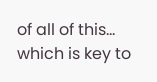of all of this... which is key to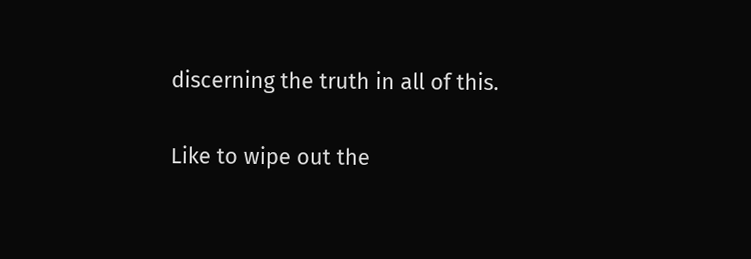discerning the truth in all of this.

Like to wipe out the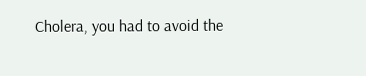Cholera, you had to avoid the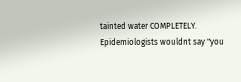tainted water COMPLETELY. Epidemiologists wouldnt say "you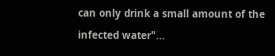can only drink a small amount of the infected water"...